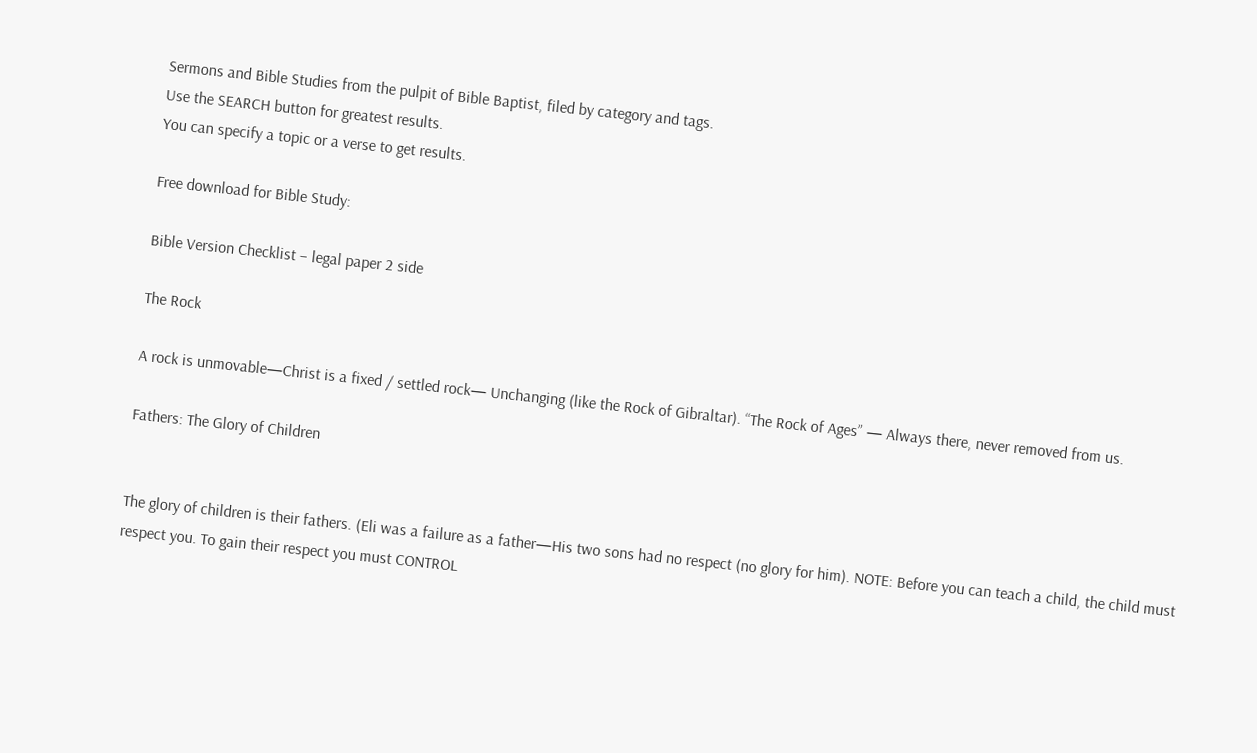Sermons and Bible Studies from the pulpit of Bible Baptist, filed by category and tags.
Use the SEARCH button for greatest results.
You can specify a topic or a verse to get results.

Free download for Bible Study:

Bible Version Checklist – legal paper 2 side

The Rock

A rock is unmovable—Christ is a fixed / settled rock— Unchanging (like the Rock of Gibraltar). “The Rock of Ages” — Always there, never removed from us.

Fathers: The Glory of Children


The glory of children is their fathers. (Eli was a failure as a father—His two sons had no respect (no glory for him). NOTE: Before you can teach a child, the child must respect you. To gain their respect you must CONTROL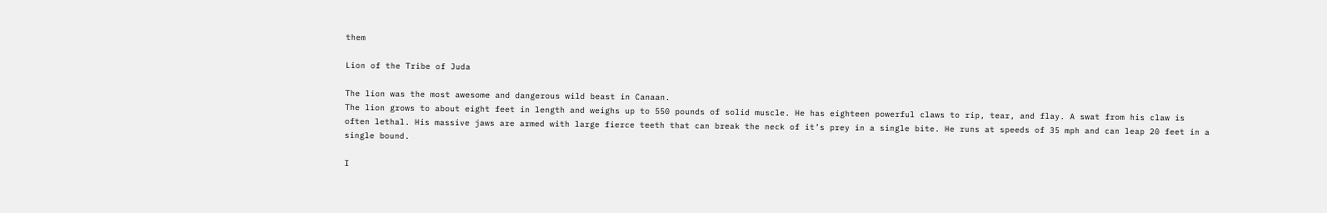them

Lion of the Tribe of Juda

The lion was the most awesome and dangerous wild beast in Canaan.
The lion grows to about eight feet in length and weighs up to 550 pounds of solid muscle. He has eighteen powerful claws to rip, tear, and flay. A swat from his claw is often lethal. His massive jaws are armed with large fierce teeth that can break the neck of it’s prey in a single bite. He runs at speeds of 35 mph and can leap 20 feet in a single bound.

I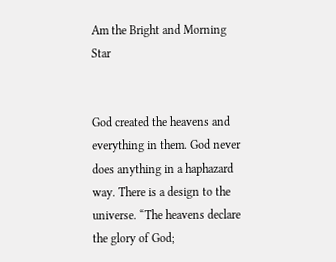Am the Bright and Morning Star


God created the heavens and everything in them. God never does anything in a haphazard way. There is a design to the universe. “The heavens declare the glory of God;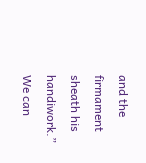and the firmament sheath his handiwork.” We can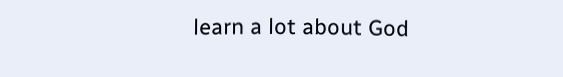learn a lot about God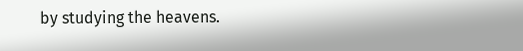by studying the heavens.